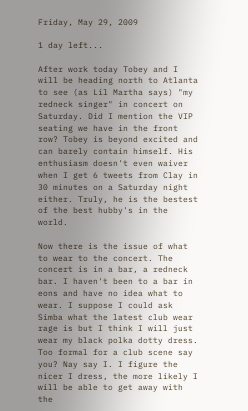Friday, May 29, 2009

1 day left...

After work today Tobey and I will be heading north to Atlanta to see (as Lil Martha says) "my redneck singer" in concert on Saturday. Did I mention the VIP seating we have in the front row? Tobey is beyond excited and can barely contain himself. His enthusiasm doesn't even waiver when I get 6 tweets from Clay in 30 minutes on a Saturday night either. Truly, he is the bestest of the best hubby's in the world.

Now there is the issue of what to wear to the concert. The concert is in a bar, a redneck bar. I haven't been to a bar in eons and have no idea what to wear. I suppose I could ask Simba what the latest club wear rage is but I think I will just wear my black polka dotty dress. Too formal for a club scene say you? Nay say I. I figure the nicer I dress, the more likely I will be able to get away with the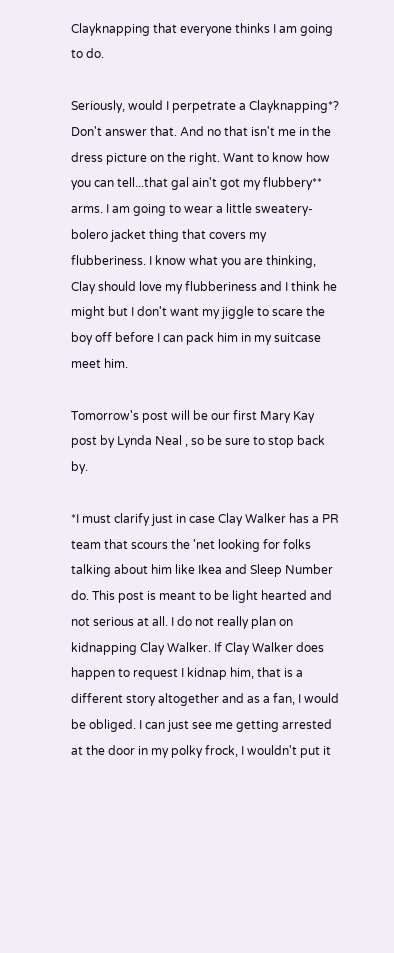Clayknapping that everyone thinks I am going to do.

Seriously, would I perpetrate a Clayknapping*? Don't answer that. And no that isn't me in the dress picture on the right. Want to know how you can tell...that gal ain't got my flubbery** arms. I am going to wear a little sweatery-bolero jacket thing that covers my flubberiness. I know what you are thinking, Clay should love my flubberiness and I think he might but I don't want my jiggle to scare the boy off before I can pack him in my suitcase meet him.

Tomorrow's post will be our first Mary Kay post by Lynda Neal , so be sure to stop back by.

*I must clarify just in case Clay Walker has a PR team that scours the 'net looking for folks talking about him like Ikea and Sleep Number do. This post is meant to be light hearted and not serious at all. I do not really plan on kidnapping Clay Walker. If Clay Walker does happen to request I kidnap him, that is a different story altogether and as a fan, I would be obliged. I can just see me getting arrested at the door in my polky frock, I wouldn't put it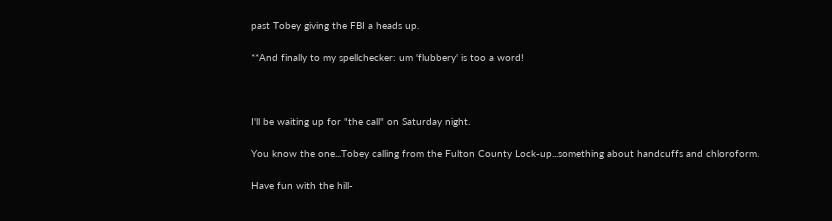past Tobey giving the FBI a heads up.

**And finally to my spellchecker: um 'flubbery' is too a word!



I'll be waiting up for "the call" on Saturday night.

You know the one...Tobey calling from the Fulton County Lock-up...something about handcuffs and chloroform.

Have fun with the hill-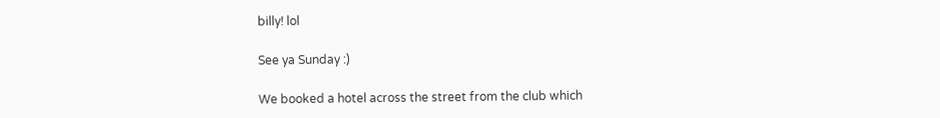billy! lol

See ya Sunday :)

We booked a hotel across the street from the club which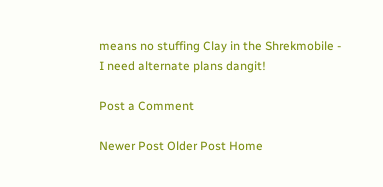means no stuffing Clay in the Shrekmobile - I need alternate plans dangit!

Post a Comment

Newer Post Older Post Home